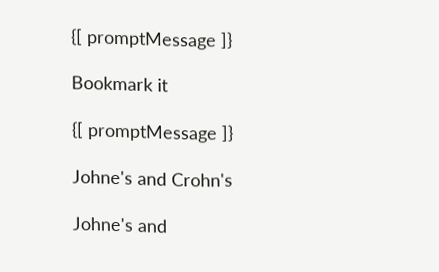{[ promptMessage ]}

Bookmark it

{[ promptMessage ]}

Johne's and Crohn's

Johne's and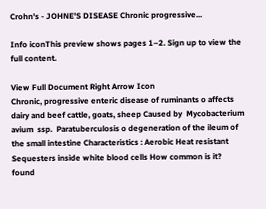Crohn's - JOHNE'S DISEASE Chronic progressive...

Info iconThis preview shows pages 1–2. Sign up to view the full content.

View Full Document Right Arrow Icon
Chronic, progressive enteric disease of ruminants o affects dairy and beef cattle, goats, sheep Caused by  Mycobacterium avium  ssp.  Paratuberculosis o degeneration of the ileum of the small intestine Characteristics : Aerobic Heat resistant Sequesters inside white blood cells How common is it?    found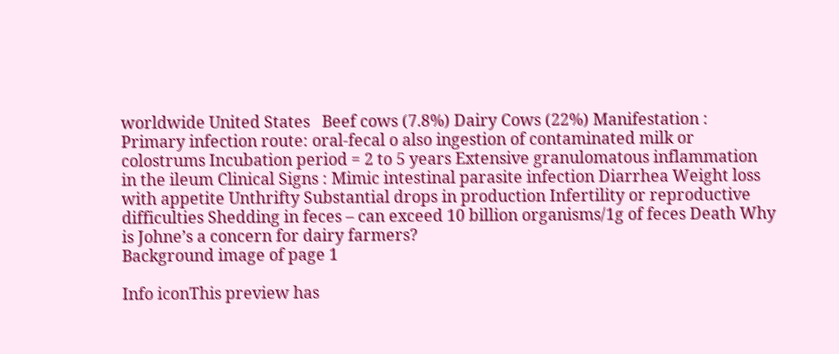worldwide United States   Beef cows (7.8%) Dairy Cows (22%) Manifestation : Primary infection route: oral-fecal o also ingestion of contaminated milk or colostrums Incubation period = 2 to 5 years Extensive granulomatous inflammation in the ileum Clinical Signs : Mimic intestinal parasite infection Diarrhea Weight loss with appetite Unthrifty Substantial drops in production Infertility or reproductive difficulties Shedding in feces – can exceed 10 billion organisms/1g of feces Death Why is Johne’s a concern for dairy farmers?
Background image of page 1

Info iconThis preview has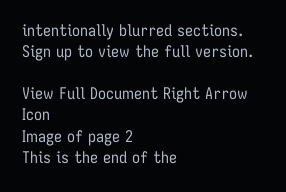intentionally blurred sections. Sign up to view the full version.

View Full Document Right Arrow Icon
Image of page 2
This is the end of the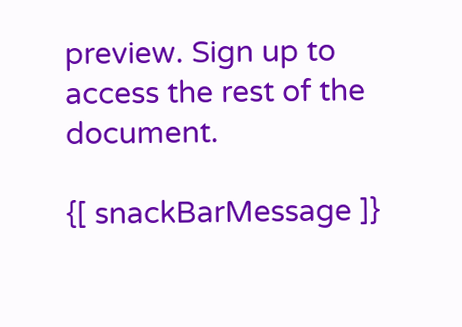preview. Sign up to access the rest of the document.

{[ snackBarMessage ]}